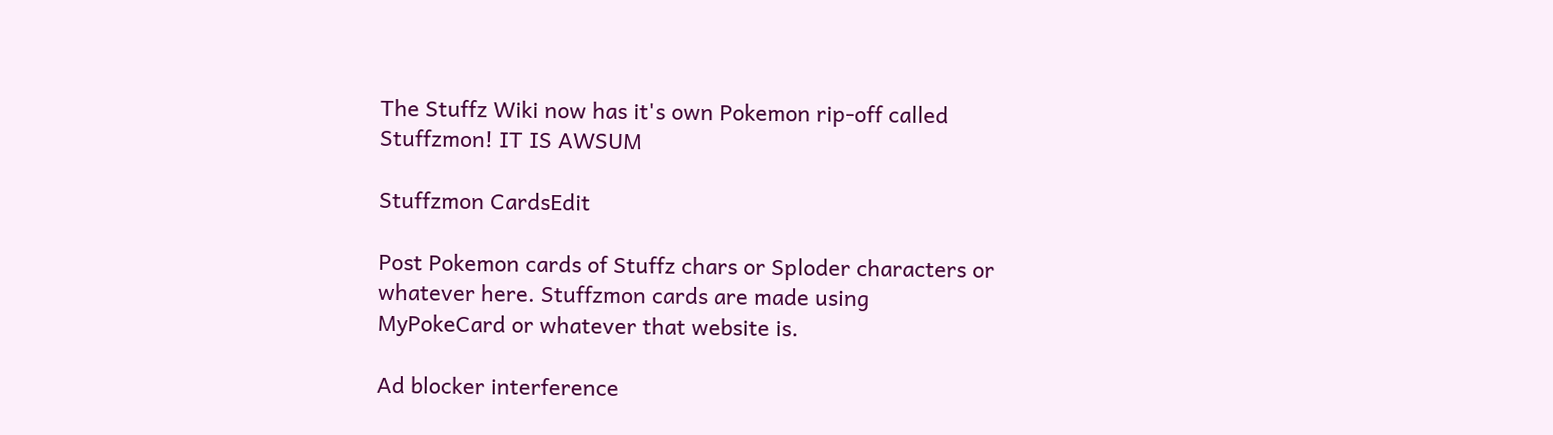The Stuffz Wiki now has it's own Pokemon rip-off called Stuffzmon! IT IS AWSUM

Stuffzmon CardsEdit

Post Pokemon cards of Stuffz chars or Sploder characters or whatever here. Stuffzmon cards are made using MyPokeCard or whatever that website is.

Ad blocker interference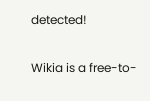detected!

Wikia is a free-to-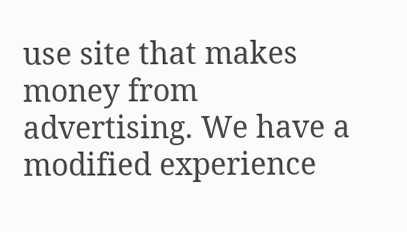use site that makes money from advertising. We have a modified experience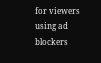for viewers using ad blockers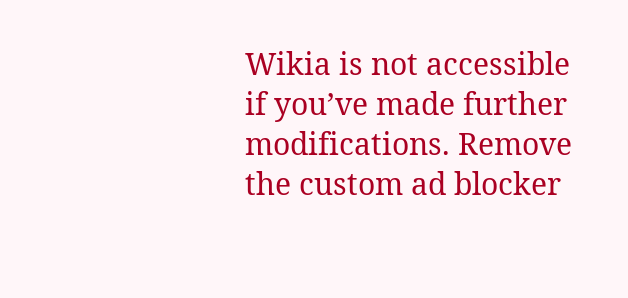Wikia is not accessible if you’ve made further modifications. Remove the custom ad blocker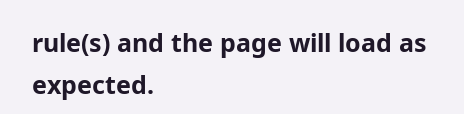rule(s) and the page will load as expected.